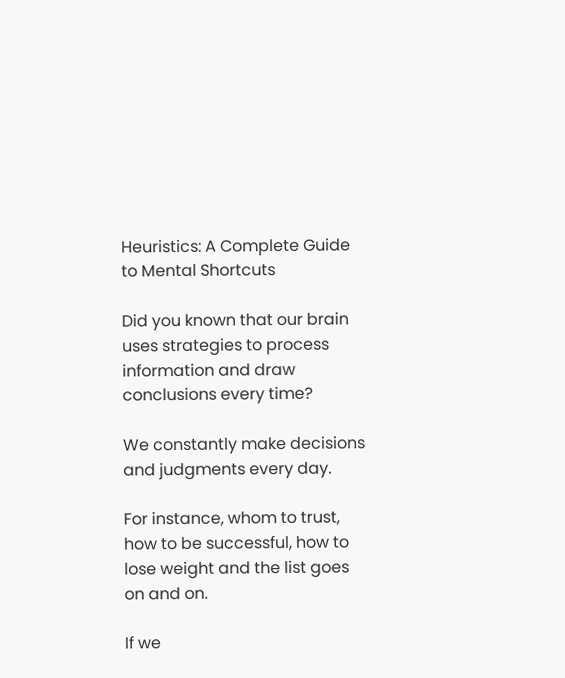Heuristics: A Complete Guide to Mental Shortcuts

Did you known that our brain uses strategies to process information and draw conclusions every time?

We constantly make decisions and judgments every day.

For instance, whom to trust, how to be successful, how to lose weight and the list goes on and on.

If we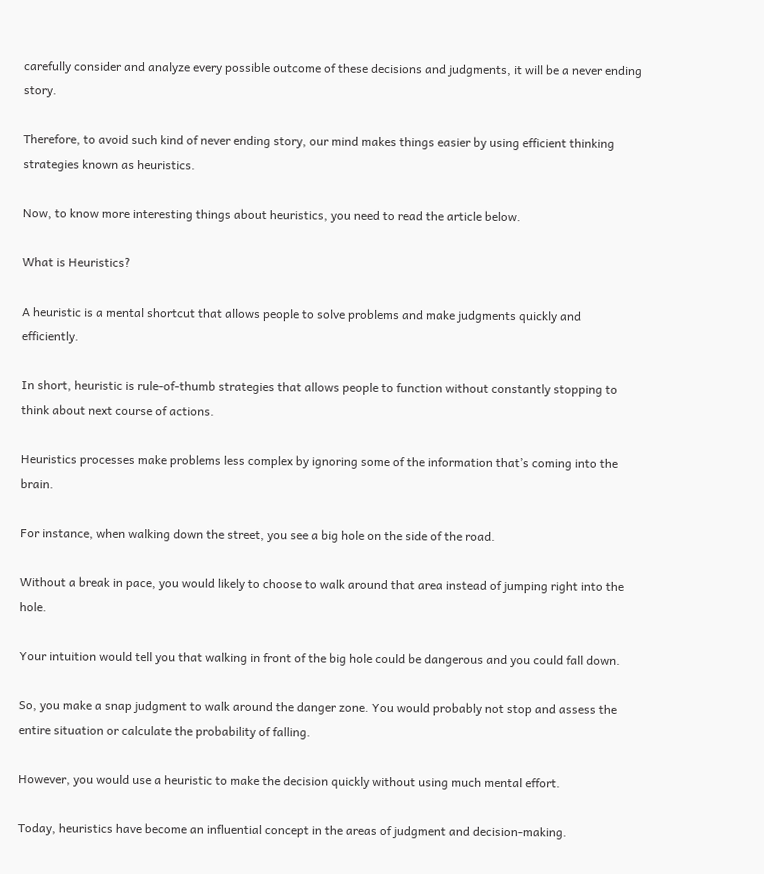carefully consider and analyze every possible outcome of these decisions and judgments, it will be a never ending story.

Therefore, to avoid such kind of never ending story, our mind makes things easier by using efficient thinking strategies known as heuristics.

Now, to know more interesting things about heuristics, you need to read the article below.

What is Heuristics?

A heuristic is a mental shortcut that allows people to solve problems and make judgments quickly and efficiently.

In short, heuristic is rule-of-thumb strategies that allows people to function without constantly stopping to think about next course of actions.

Heuristics processes make problems less complex by ignoring some of the information that’s coming into the brain.

For instance, when walking down the street, you see a big hole on the side of the road.

Without a break in pace, you would likely to choose to walk around that area instead of jumping right into the hole.

Your intuition would tell you that walking in front of the big hole could be dangerous and you could fall down.

So, you make a snap judgment to walk around the danger zone. You would probably not stop and assess the entire situation or calculate the probability of falling.

However, you would use a heuristic to make the decision quickly without using much mental effort.

Today, heuristics have become an influential concept in the areas of judgment and decision-making.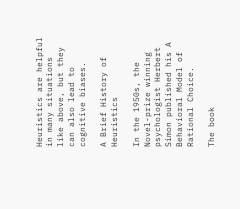Heuristics are helpful in many situations like above, but they can also lead to cognitive biases.

A Brief History of Heuristics

In the 1950s, the Novel-prize winning psychologist Herbert Simon published his A Behavioral Model of Rational Choice.

The book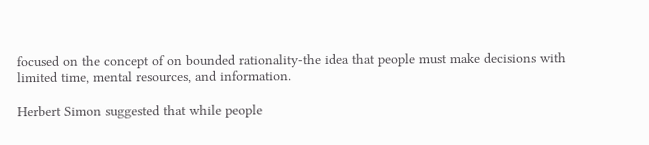focused on the concept of on bounded rationality-the idea that people must make decisions with limited time, mental resources, and information.

Herbert Simon suggested that while people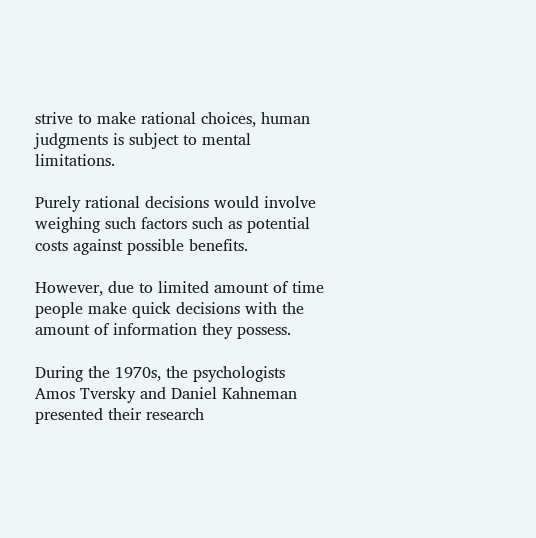strive to make rational choices, human judgments is subject to mental limitations.

Purely rational decisions would involve weighing such factors such as potential costs against possible benefits.

However, due to limited amount of time people make quick decisions with the amount of information they possess.

During the 1970s, the psychologists Amos Tversky and Daniel Kahneman presented their research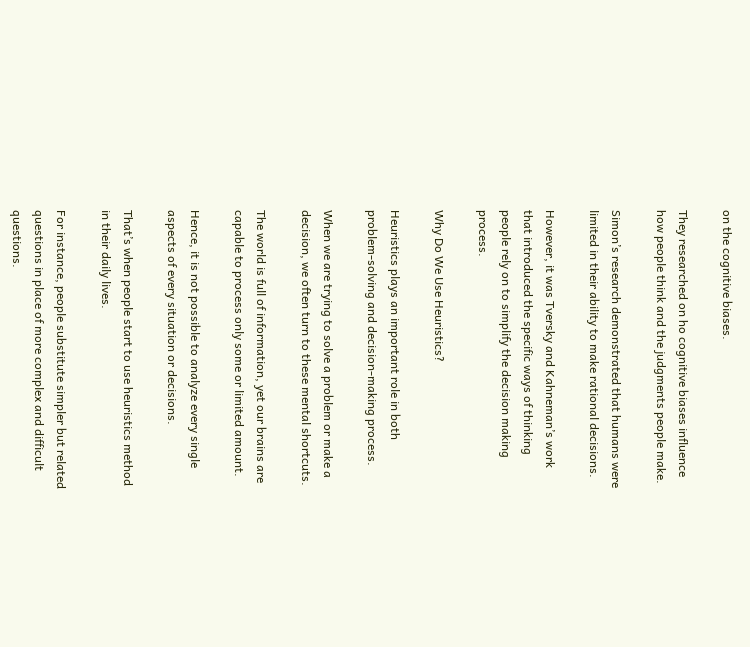on the cognitive biases.

They researched on ho cognitive biases influence how people think and the judgments people make.

Simon’s research demonstrated that humans were limited in their ability to make rational decisions.

However, it was Tversky and Kahneman’s work that introduced the specific ways of thinking people rely on to simplify the decision making process.

Why Do We Use Heuristics?

Heuristics plays an important role in both problem-solving and decision-making process.

When we are trying to solve a problem or make a decision, we often turn to these mental shortcuts.

The world is full of information, yet our brains are capable to process only some or limited amount.

Hence, it is not possible to analyze every single aspects of every situation or decisions.

That’s when people start to use heuristics method in their daily lives.

For instance, people substitute simpler but related questions in place of more complex and difficult questions.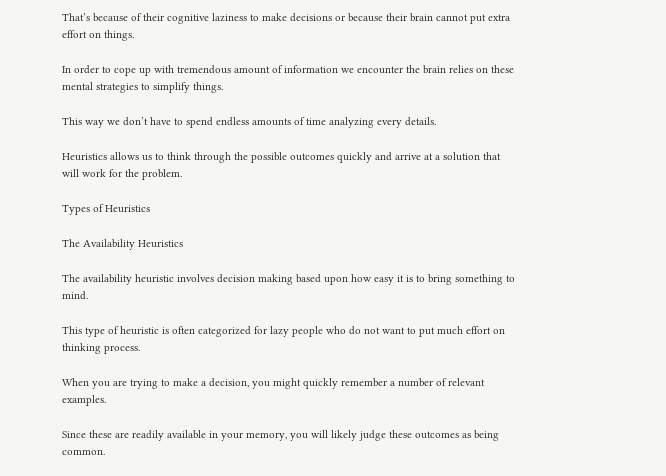That’s because of their cognitive laziness to make decisions or because their brain cannot put extra effort on things.

In order to cope up with tremendous amount of information we encounter the brain relies on these mental strategies to simplify things.

This way we don’t have to spend endless amounts of time analyzing every details.

Heuristics allows us to think through the possible outcomes quickly and arrive at a solution that will work for the problem.

Types of Heuristics

The Availability Heuristics

The availability heuristic involves decision making based upon how easy it is to bring something to mind.

This type of heuristic is often categorized for lazy people who do not want to put much effort on thinking process.

When you are trying to make a decision, you might quickly remember a number of relevant examples.

Since these are readily available in your memory, you will likely judge these outcomes as being common.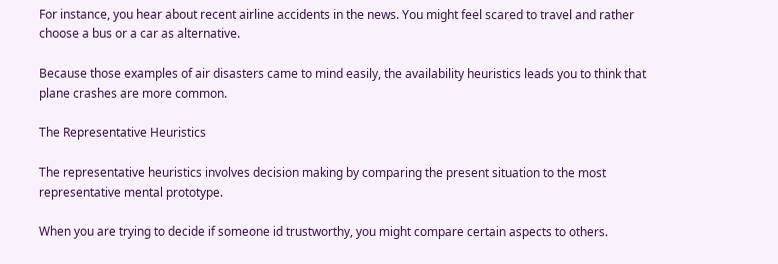For instance, you hear about recent airline accidents in the news. You might feel scared to travel and rather choose a bus or a car as alternative.

Because those examples of air disasters came to mind easily, the availability heuristics leads you to think that plane crashes are more common.

The Representative Heuristics

The representative heuristics involves decision making by comparing the present situation to the most representative mental prototype.

When you are trying to decide if someone id trustworthy, you might compare certain aspects to others.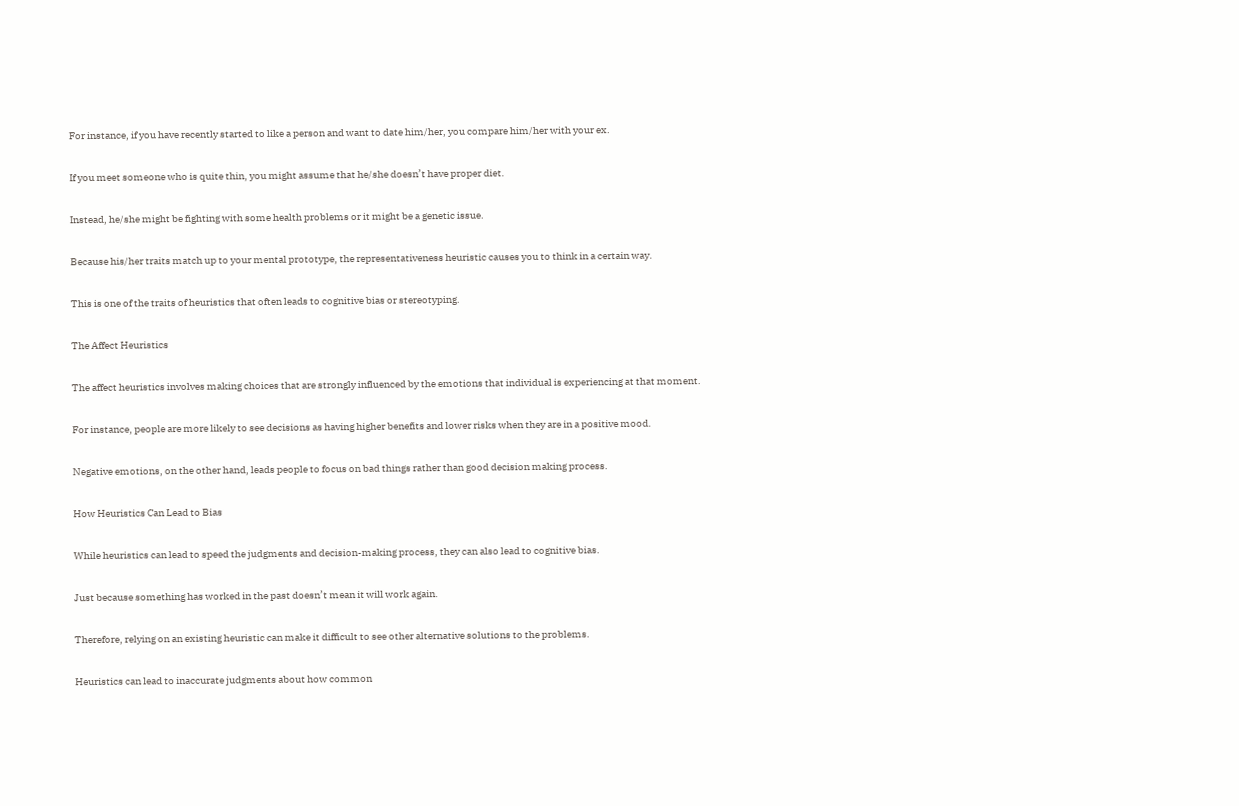For instance, if you have recently started to like a person and want to date him/her, you compare him/her with your ex.

If you meet someone who is quite thin, you might assume that he/she doesn’t have proper diet.

Instead, he/she might be fighting with some health problems or it might be a genetic issue.

Because his/her traits match up to your mental prototype, the representativeness heuristic causes you to think in a certain way.

This is one of the traits of heuristics that often leads to cognitive bias or stereotyping.

The Affect Heuristics

The affect heuristics involves making choices that are strongly influenced by the emotions that individual is experiencing at that moment.

For instance, people are more likely to see decisions as having higher benefits and lower risks when they are in a positive mood.

Negative emotions, on the other hand, leads people to focus on bad things rather than good decision making process.

How Heuristics Can Lead to Bias

While heuristics can lead to speed the judgments and decision-making process, they can also lead to cognitive bias.

Just because something has worked in the past doesn’t mean it will work again.

Therefore, relying on an existing heuristic can make it difficult to see other alternative solutions to the problems.

Heuristics can lead to inaccurate judgments about how common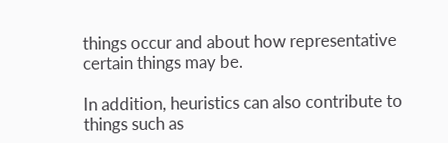things occur and about how representative certain things may be.

In addition, heuristics can also contribute to things such as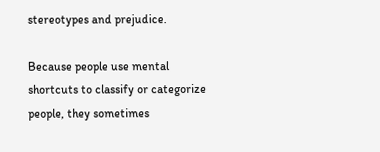stereotypes and prejudice.

Because people use mental shortcuts to classify or categorize people, they sometimes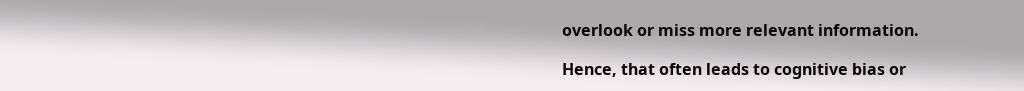overlook or miss more relevant information.

Hence, that often leads to cognitive bias or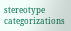stereotype categorizations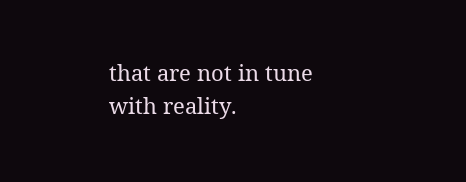that are not in tune with reality.